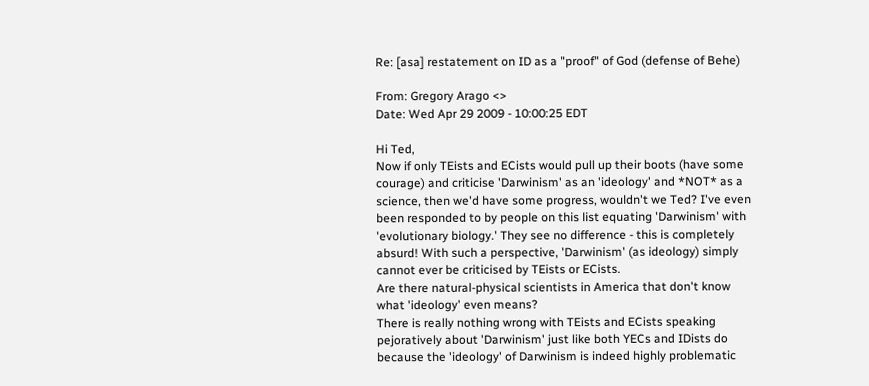Re: [asa] restatement on ID as a "proof" of God (defense of Behe)

From: Gregory Arago <>
Date: Wed Apr 29 2009 - 10:00:25 EDT

Hi Ted,
Now if only TEists and ECists would pull up their boots (have some courage) and criticise 'Darwinism' as an 'ideology' and *NOT* as a science, then we'd have some progress, wouldn't we Ted? I've even been responded to by people on this list equating 'Darwinism' with 'evolutionary biology.' They see no difference - this is completely absurd! With such a perspective, 'Darwinism' (as ideology) simply cannot ever be criticised by TEists or ECists.
Are there natural-physical scientists in America that don't know what 'ideology' even means?
There is really nothing wrong with TEists and ECists speaking pejoratively about 'Darwinism' just like both YECs and IDists do because the 'ideology' of Darwinism is indeed highly problematic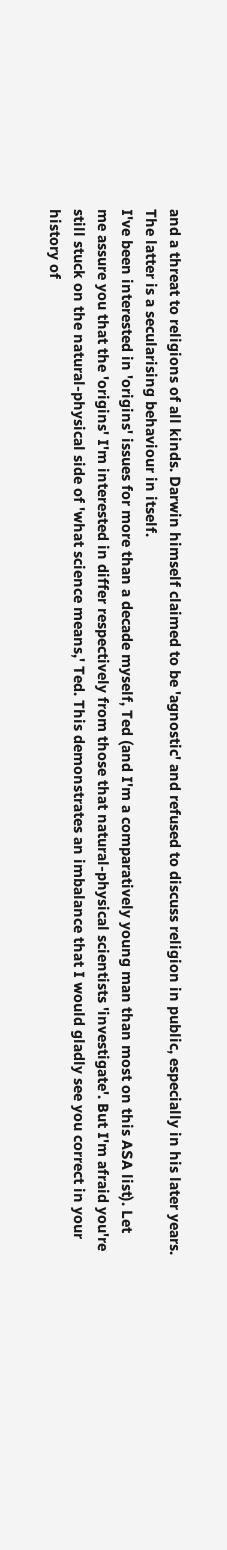and a threat to religions of all kinds. Darwin himself claimed to be 'agnostic' and refused to discuss religion in public, especially in his later years. The latter is a secularising behaviour in itself.
I've been interested in 'origins' issues for more than a decade myself, Ted (and I'm a comparatively young man than most on this ASA list). Let me assure you that the 'origins' I'm interested in differ respectively from those that natural-physical scientists 'investigate'. But I'm afraid you're still stuck on the natural-physical side of 'what science means,' Ted. This demonstrates an imbalance that I would gladly see you correct in your history of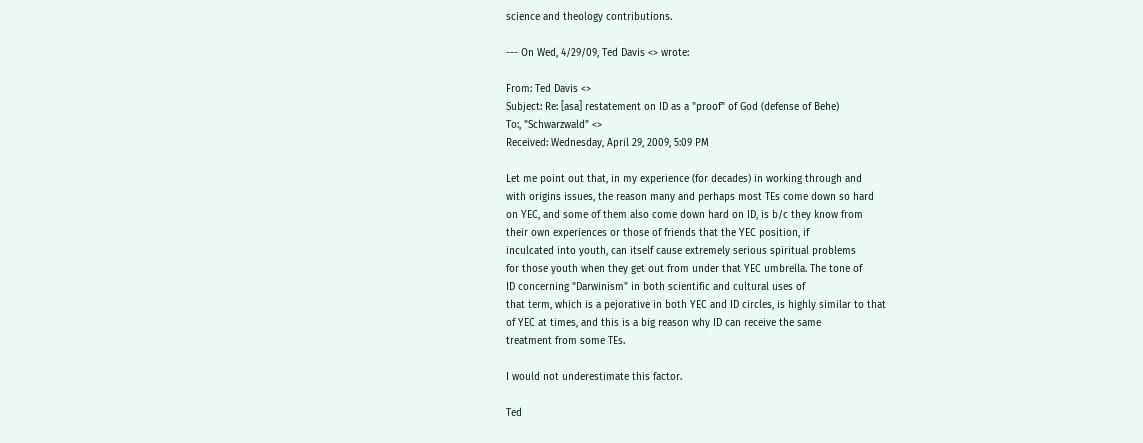science and theology contributions.

--- On Wed, 4/29/09, Ted Davis <> wrote:

From: Ted Davis <>
Subject: Re: [asa] restatement on ID as a "proof" of God (defense of Behe)
To:, "Schwarzwald" <>
Received: Wednesday, April 29, 2009, 5:09 PM

Let me point out that, in my experience (for decades) in working through and
with origins issues, the reason many and perhaps most TEs come down so hard
on YEC, and some of them also come down hard on ID, is b/c they know from
their own experiences or those of friends that the YEC position, if
inculcated into youth, can itself cause extremely serious spiritual problems
for those youth when they get out from under that YEC umbrella. The tone of
ID concerning "Darwinism" in both scientific and cultural uses of
that term, which is a pejorative in both YEC and ID circles, is highly similar to that
of YEC at times, and this is a big reason why ID can receive the same
treatment from some TEs.

I would not underestimate this factor.

Ted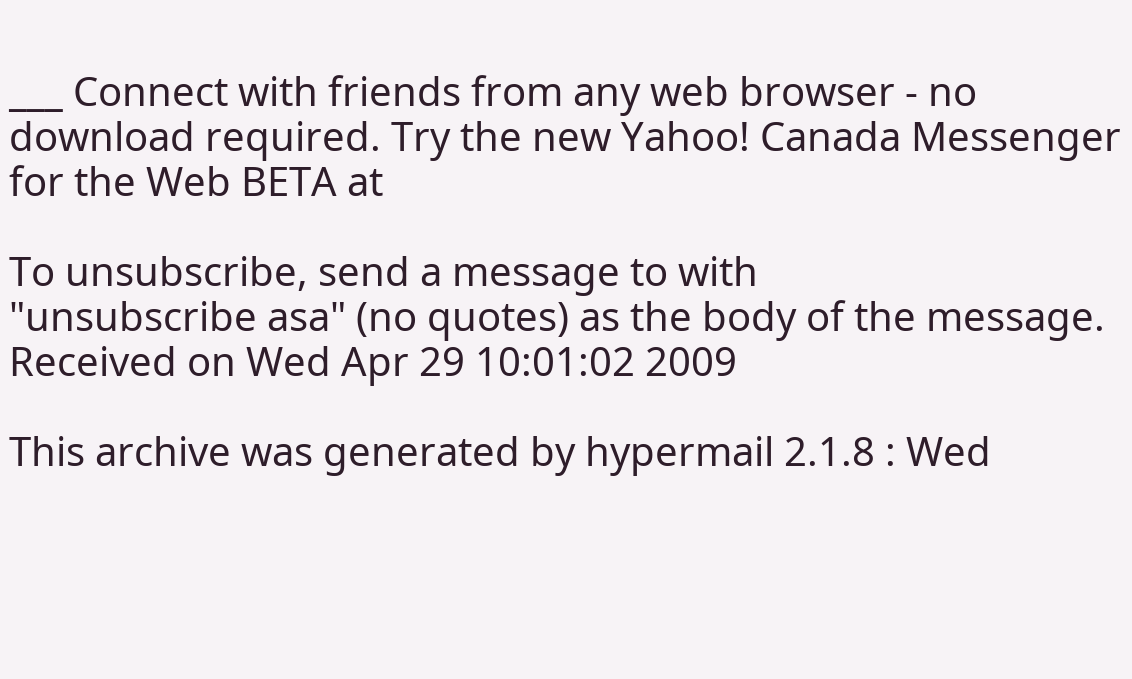___ Connect with friends from any web browser - no download required. Try the new Yahoo! Canada Messenger for the Web BETA at

To unsubscribe, send a message to with
"unsubscribe asa" (no quotes) as the body of the message.
Received on Wed Apr 29 10:01:02 2009

This archive was generated by hypermail 2.1.8 : Wed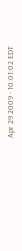Apr 29 2009 - 10:01:02 EDT